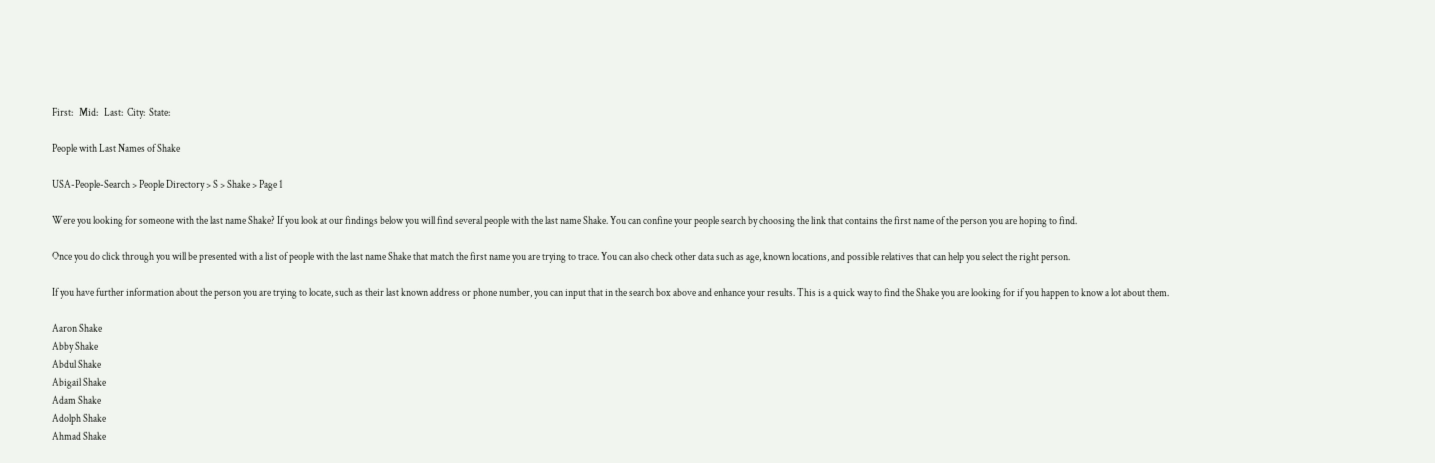First:   Mid:   Last:  City:  State:

People with Last Names of Shake

USA-People-Search > People Directory > S > Shake > Page 1

Were you looking for someone with the last name Shake? If you look at our findings below you will find several people with the last name Shake. You can confine your people search by choosing the link that contains the first name of the person you are hoping to find.

Once you do click through you will be presented with a list of people with the last name Shake that match the first name you are trying to trace. You can also check other data such as age, known locations, and possible relatives that can help you select the right person.

If you have further information about the person you are trying to locate, such as their last known address or phone number, you can input that in the search box above and enhance your results. This is a quick way to find the Shake you are looking for if you happen to know a lot about them.

Aaron Shake
Abby Shake
Abdul Shake
Abigail Shake
Adam Shake
Adolph Shake
Ahmad Shake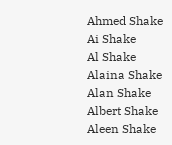Ahmed Shake
Ai Shake
Al Shake
Alaina Shake
Alan Shake
Albert Shake
Aleen Shake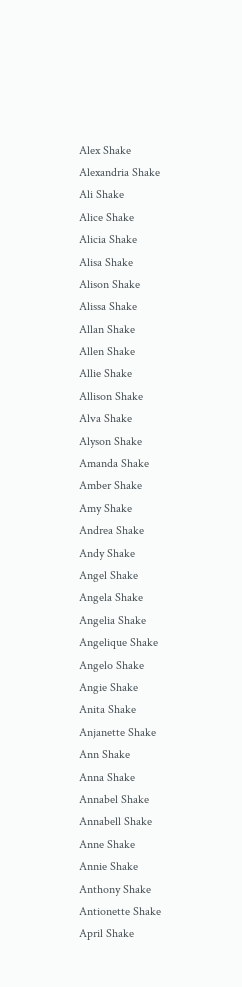Alex Shake
Alexandria Shake
Ali Shake
Alice Shake
Alicia Shake
Alisa Shake
Alison Shake
Alissa Shake
Allan Shake
Allen Shake
Allie Shake
Allison Shake
Alva Shake
Alyson Shake
Amanda Shake
Amber Shake
Amy Shake
Andrea Shake
Andy Shake
Angel Shake
Angela Shake
Angelia Shake
Angelique Shake
Angelo Shake
Angie Shake
Anita Shake
Anjanette Shake
Ann Shake
Anna Shake
Annabel Shake
Annabell Shake
Anne Shake
Annie Shake
Anthony Shake
Antionette Shake
April Shake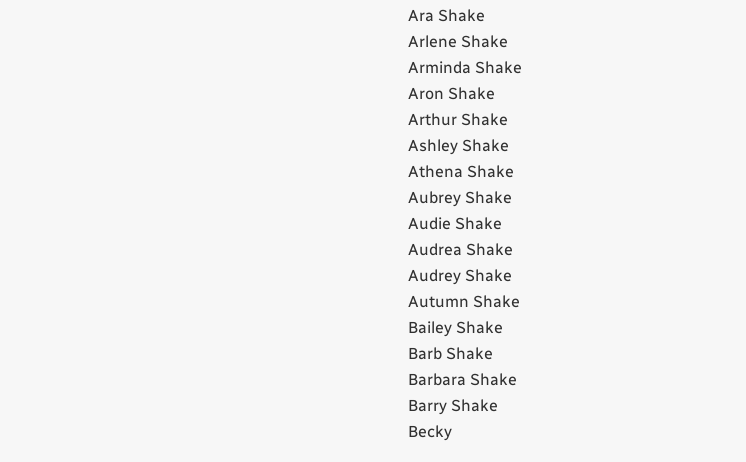Ara Shake
Arlene Shake
Arminda Shake
Aron Shake
Arthur Shake
Ashley Shake
Athena Shake
Aubrey Shake
Audie Shake
Audrea Shake
Audrey Shake
Autumn Shake
Bailey Shake
Barb Shake
Barbara Shake
Barry Shake
Becky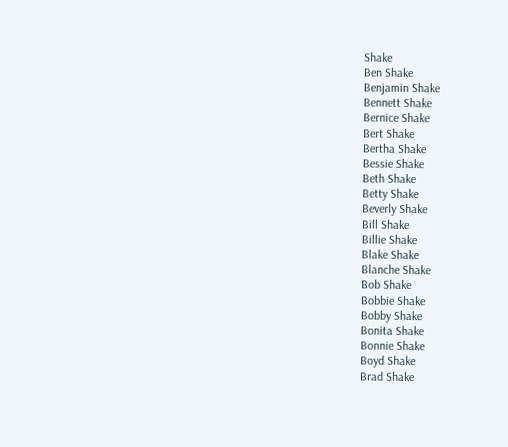Shake
Ben Shake
Benjamin Shake
Bennett Shake
Bernice Shake
Bert Shake
Bertha Shake
Bessie Shake
Beth Shake
Betty Shake
Beverly Shake
Bill Shake
Billie Shake
Blake Shake
Blanche Shake
Bob Shake
Bobbie Shake
Bobby Shake
Bonita Shake
Bonnie Shake
Boyd Shake
Brad Shake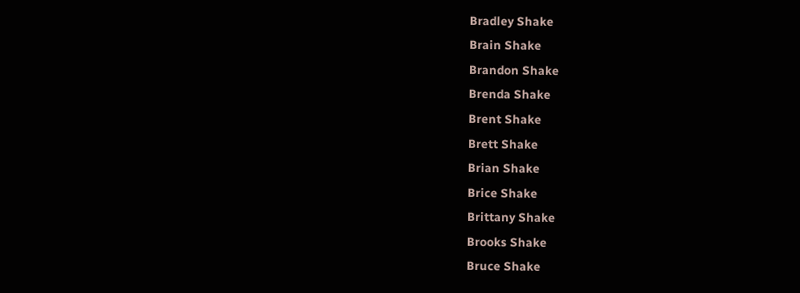Bradley Shake
Brain Shake
Brandon Shake
Brenda Shake
Brent Shake
Brett Shake
Brian Shake
Brice Shake
Brittany Shake
Brooks Shake
Bruce Shake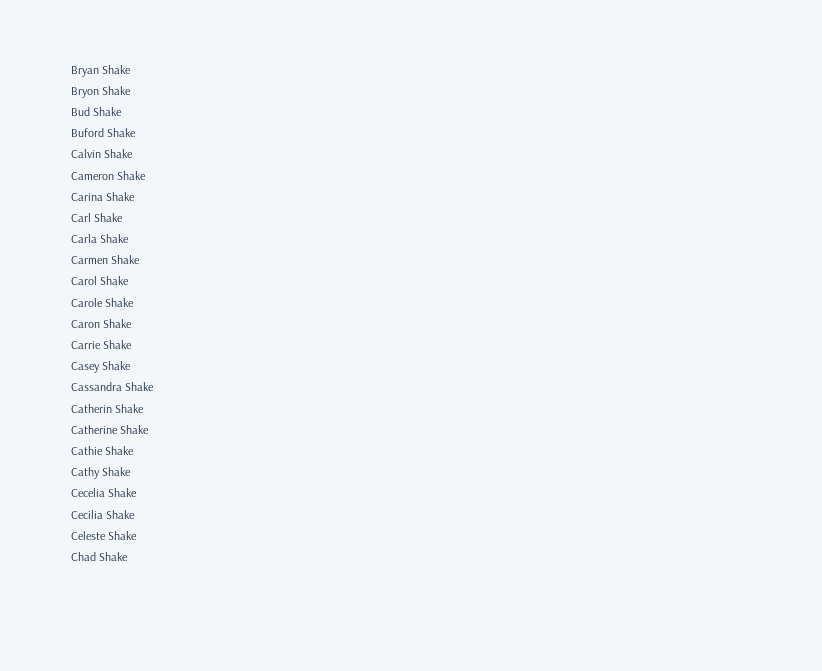Bryan Shake
Bryon Shake
Bud Shake
Buford Shake
Calvin Shake
Cameron Shake
Carina Shake
Carl Shake
Carla Shake
Carmen Shake
Carol Shake
Carole Shake
Caron Shake
Carrie Shake
Casey Shake
Cassandra Shake
Catherin Shake
Catherine Shake
Cathie Shake
Cathy Shake
Cecelia Shake
Cecilia Shake
Celeste Shake
Chad Shake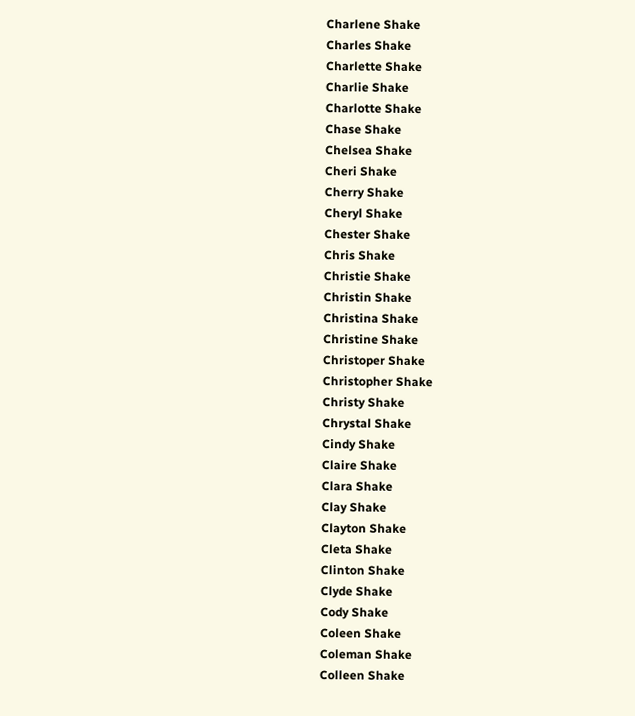Charlene Shake
Charles Shake
Charlette Shake
Charlie Shake
Charlotte Shake
Chase Shake
Chelsea Shake
Cheri Shake
Cherry Shake
Cheryl Shake
Chester Shake
Chris Shake
Christie Shake
Christin Shake
Christina Shake
Christine Shake
Christoper Shake
Christopher Shake
Christy Shake
Chrystal Shake
Cindy Shake
Claire Shake
Clara Shake
Clay Shake
Clayton Shake
Cleta Shake
Clinton Shake
Clyde Shake
Cody Shake
Coleen Shake
Coleman Shake
Colleen Shake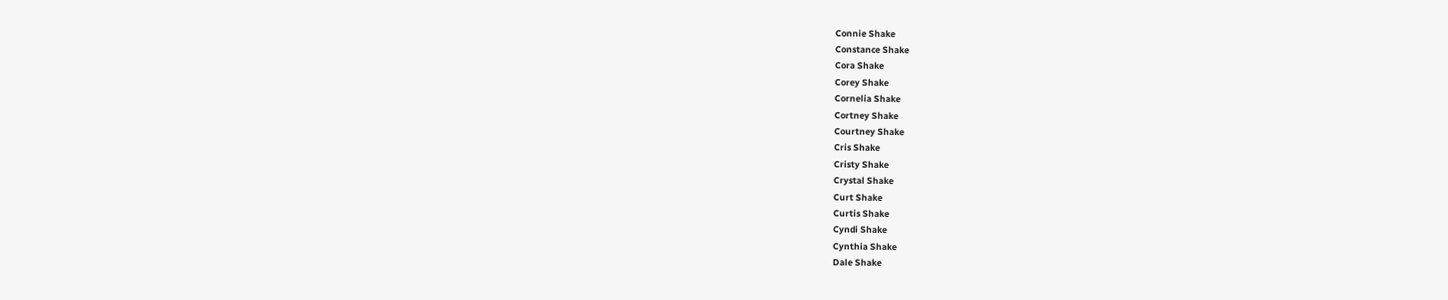Connie Shake
Constance Shake
Cora Shake
Corey Shake
Cornelia Shake
Cortney Shake
Courtney Shake
Cris Shake
Cristy Shake
Crystal Shake
Curt Shake
Curtis Shake
Cyndi Shake
Cynthia Shake
Dale Shake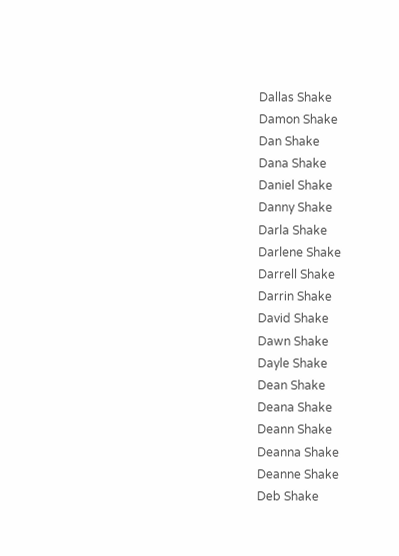Dallas Shake
Damon Shake
Dan Shake
Dana Shake
Daniel Shake
Danny Shake
Darla Shake
Darlene Shake
Darrell Shake
Darrin Shake
David Shake
Dawn Shake
Dayle Shake
Dean Shake
Deana Shake
Deann Shake
Deanna Shake
Deanne Shake
Deb Shake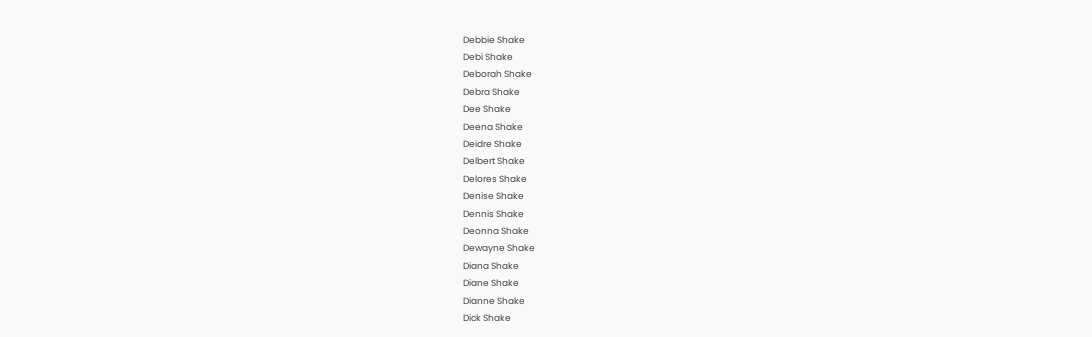Debbie Shake
Debi Shake
Deborah Shake
Debra Shake
Dee Shake
Deena Shake
Deidre Shake
Delbert Shake
Delores Shake
Denise Shake
Dennis Shake
Deonna Shake
Dewayne Shake
Diana Shake
Diane Shake
Dianne Shake
Dick Shake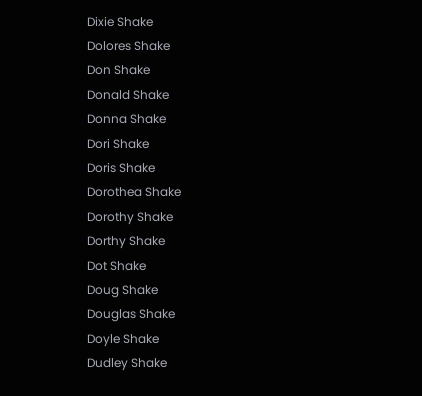Dixie Shake
Dolores Shake
Don Shake
Donald Shake
Donna Shake
Dori Shake
Doris Shake
Dorothea Shake
Dorothy Shake
Dorthy Shake
Dot Shake
Doug Shake
Douglas Shake
Doyle Shake
Dudley Shake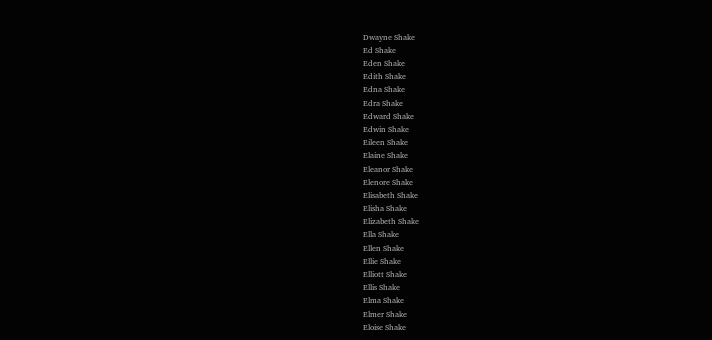Dwayne Shake
Ed Shake
Eden Shake
Edith Shake
Edna Shake
Edra Shake
Edward Shake
Edwin Shake
Eileen Shake
Elaine Shake
Eleanor Shake
Elenore Shake
Elisabeth Shake
Elisha Shake
Elizabeth Shake
Ella Shake
Ellen Shake
Ellie Shake
Elliott Shake
Ellis Shake
Elma Shake
Elmer Shake
Eloise Shake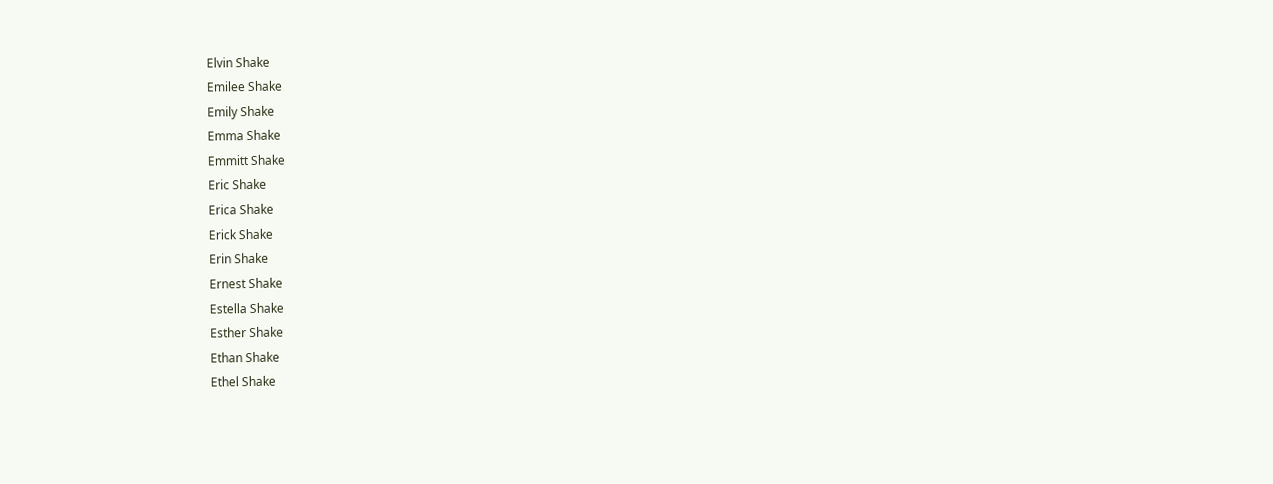Elvin Shake
Emilee Shake
Emily Shake
Emma Shake
Emmitt Shake
Eric Shake
Erica Shake
Erick Shake
Erin Shake
Ernest Shake
Estella Shake
Esther Shake
Ethan Shake
Ethel Shake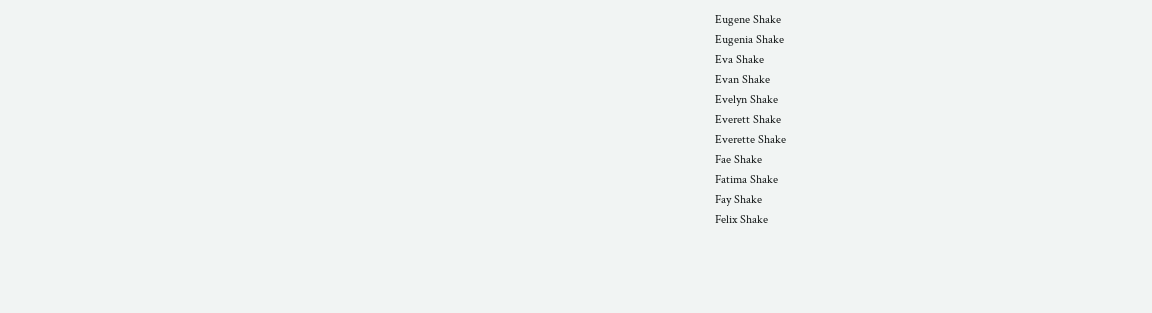Eugene Shake
Eugenia Shake
Eva Shake
Evan Shake
Evelyn Shake
Everett Shake
Everette Shake
Fae Shake
Fatima Shake
Fay Shake
Felix Shake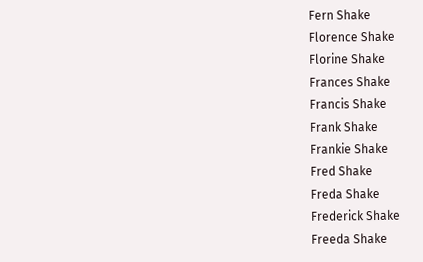Fern Shake
Florence Shake
Florine Shake
Frances Shake
Francis Shake
Frank Shake
Frankie Shake
Fred Shake
Freda Shake
Frederick Shake
Freeda Shake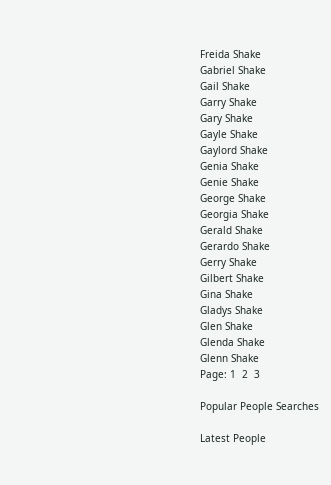Freida Shake
Gabriel Shake
Gail Shake
Garry Shake
Gary Shake
Gayle Shake
Gaylord Shake
Genia Shake
Genie Shake
George Shake
Georgia Shake
Gerald Shake
Gerardo Shake
Gerry Shake
Gilbert Shake
Gina Shake
Gladys Shake
Glen Shake
Glenda Shake
Glenn Shake
Page: 1  2  3

Popular People Searches

Latest People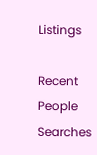Listings

Recent People Searches